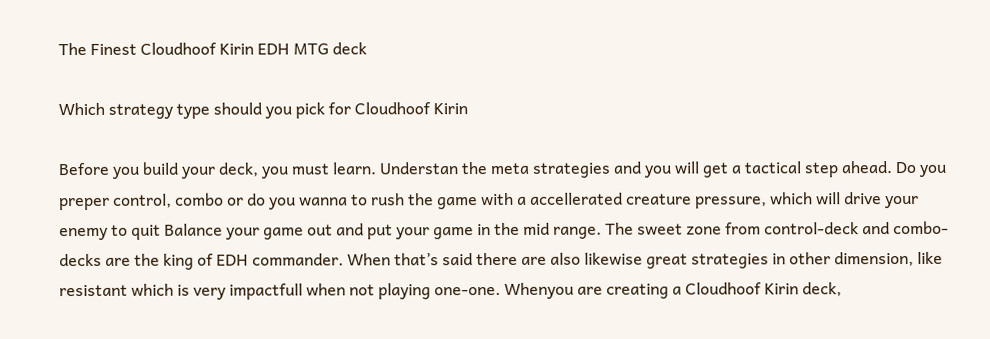The Finest Cloudhoof Kirin EDH MTG deck

Which strategy type should you pick for Cloudhoof Kirin

Before you build your deck, you must learn. Understan the meta strategies and you will get a tactical step ahead. Do you preper control, combo or do you wanna to rush the game with a accellerated creature pressure, which will drive your enemy to quit Balance your game out and put your game in the mid range. The sweet zone from control-deck and combo-decks are the king of EDH commander. When that’s said there are also likewise great strategies in other dimension, like resistant which is very impactfull when not playing one-one. Whenyou are creating a Cloudhoof Kirin deck,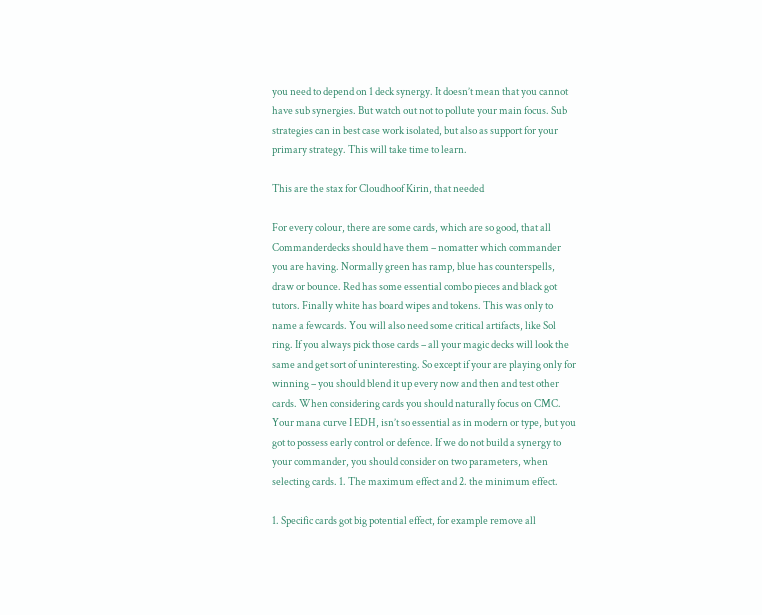you need to depend on 1 deck synergy. It doesn’t mean that you cannot have sub synergies. But watch out not to pollute your main focus. Sub strategies can in best case work isolated, but also as support for your primary strategy. This will take time to learn.

This are the stax for Cloudhoof Kirin, that needed

For every colour, there are some cards, which are so good, that all Commanderdecks should have them – nomatter which commander you are having. Normally green has ramp, blue has counterspells, draw or bounce. Red has some essential combo pieces and black got tutors. Finally white has board wipes and tokens. This was only to name a fewcards. You will also need some critical artifacts, like Sol ring. If you always pick those cards – all your magic decks will look the same and get sort of uninteresting. So except if your are playing only for winning – you should blend it up every now and then and test other cards. When considering cards you should naturally focus on CMC. Your mana curve I EDH, isn’t so essential as in modern or type, but you got to possess early control or defence. If we do not build a synergy to your commander, you should consider on two parameters, when selecting cards. 1. The maximum effect and 2. the minimum effect.

1. Specific cards got big potential effect, for example remove all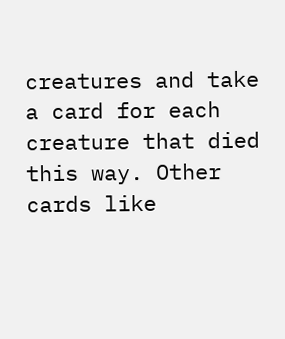creatures and take a card for each creature that died this way. Other cards like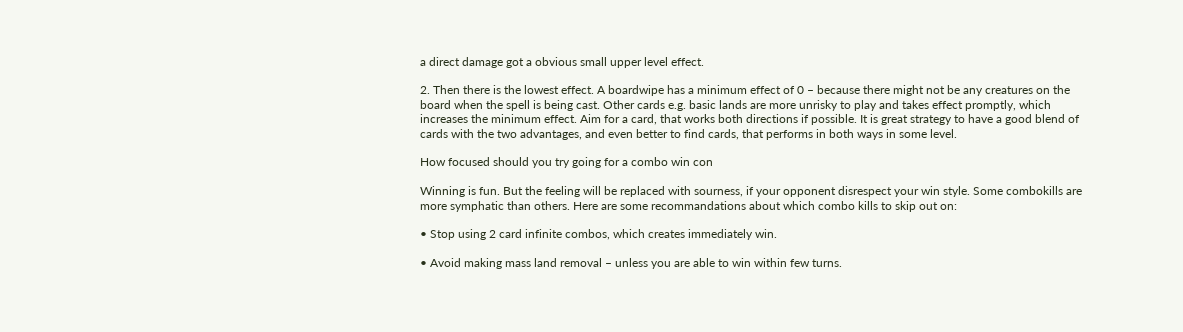a direct damage got a obvious small upper level effect.

2. Then there is the lowest effect. A boardwipe has a minimum effect of 0 – because there might not be any creatures on the board when the spell is being cast. Other cards e.g. basic lands are more unrisky to play and takes effect promptly, which increases the minimum effect. Aim for a card, that works both directions if possible. It is great strategy to have a good blend of cards with the two advantages, and even better to find cards, that performs in both ways in some level.

How focused should you try going for a combo win con

Winning is fun. But the feeling will be replaced with sourness, if your opponent disrespect your win style. Some combokills are more symphatic than others. Here are some recommandations about which combo kills to skip out on:

• Stop using 2 card infinite combos, which creates immediately win.

• Avoid making mass land removal – unless you are able to win within few turns.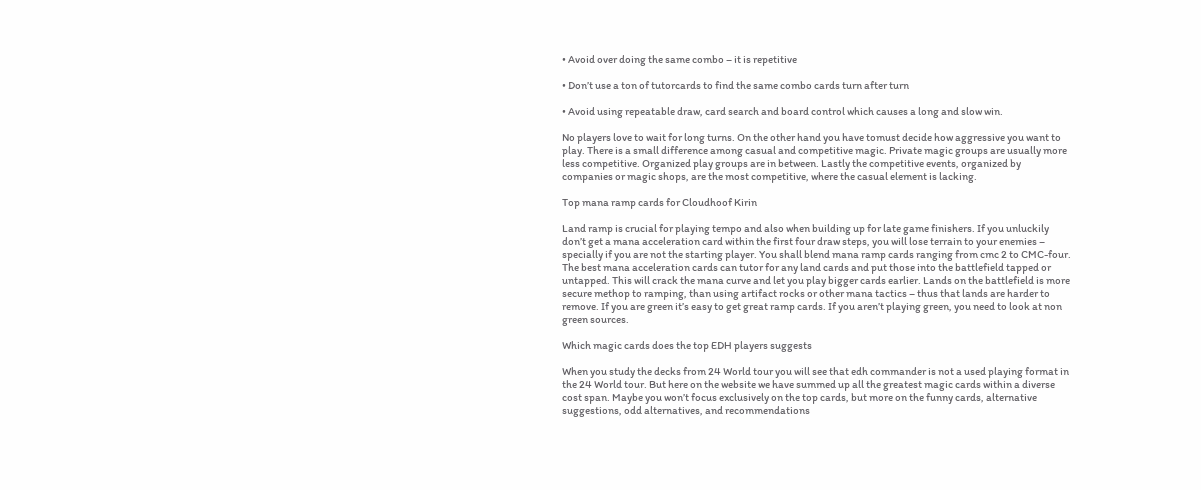• Avoid over doing the same combo – it is repetitive

• Don’t use a ton of tutorcards to find the same combo cards turn after turn

• Avoid using repeatable draw, card search and board control which causes a long and slow win.

No players love to wait for long turns. On the other hand you have tomust decide how aggressive you want to play. There is a small difference among casual and competitive magic. Private magic groups are usually more less competitive. Organized play groups are in between. Lastly the competitive events, organized by companies or magic shops, are the most competitive, where the casual element is lacking.

Top mana ramp cards for Cloudhoof Kirin

Land ramp is crucial for playing tempo and also when building up for late game finishers. If you unluckily don’t get a mana acceleration card within the first four draw steps, you will lose terrain to your enemies – specially if you are not the starting player. You shall blend mana ramp cards ranging from cmc 2 to CMC-four. The best mana acceleration cards can tutor for any land cards and put those into the battlefield tapped or untapped. This will crack the mana curve and let you play bigger cards earlier. Lands on the battlefield is more secure methop to ramping, than using artifact rocks or other mana tactics – thus that lands are harder to remove. If you are green it’s easy to get great ramp cards. If you aren’t playing green, you need to look at non green sources.

Which magic cards does the top EDH players suggests

When you study the decks from 24 World tour you will see that edh commander is not a used playing format in the 24 World tour. But here on the website we have summed up all the greatest magic cards within a diverse cost span. Maybe you won’t focus exclusively on the top cards, but more on the funny cards, alternative suggestions, odd alternatives, and recommendations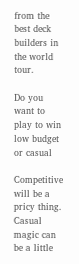from the best deck builders in the world tour.

Do you want to play to win low budget or casual

Competitive will be a pricy thing. Casual magic can be a little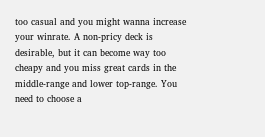too casual and you might wanna increase your winrate. A non-pricy deck is desirable, but it can become way too cheapy and you miss great cards in the middle-range and lower top-range. You need to choose a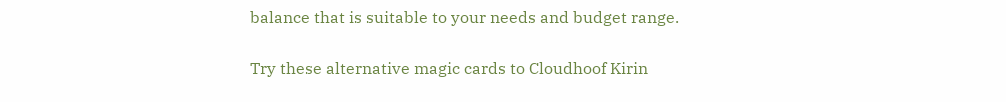balance that is suitable to your needs and budget range.

Try these alternative magic cards to Cloudhoof Kirin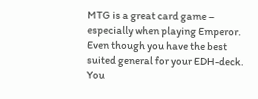MTG is a great card game – especially when playing Emperor. Even though you have the best suited general for your EDH-deck. You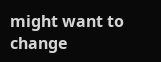might want to change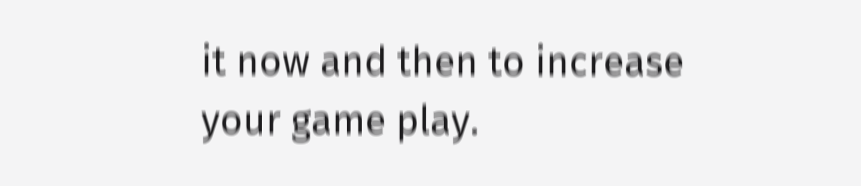it now and then to increase your game play.